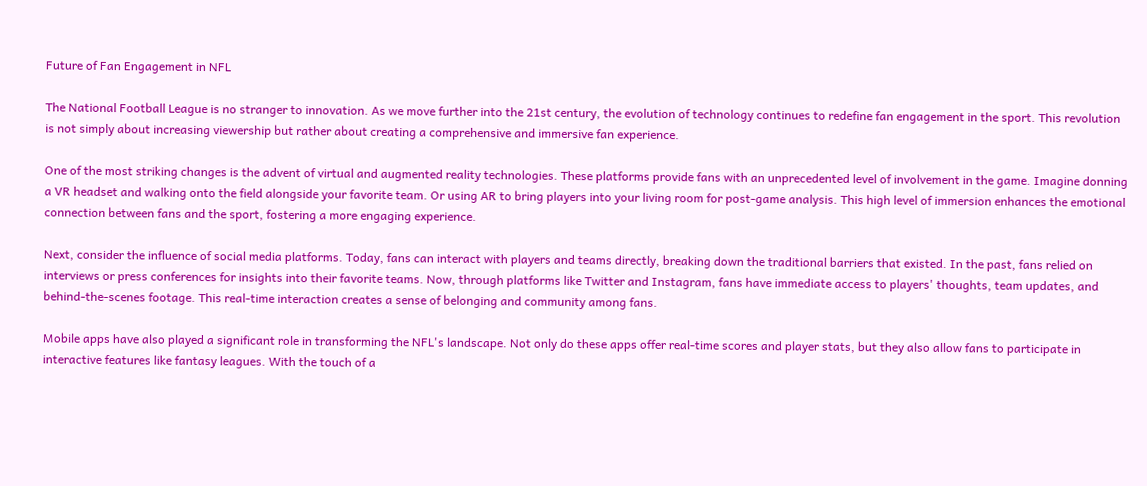Future of Fan Engagement in NFL

The National Football League is no stranger to innovation. As we move further into the 21st century, the evolution of technology continues to redefine fan engagement in the sport. This revolution is not simply about increasing viewership but rather about creating a comprehensive and immersive fan experience.

One of the most striking changes is the advent of virtual and augmented reality technologies. These platforms provide fans with an unprecedented level of involvement in the game. Imagine donning a VR headset and walking onto the field alongside your favorite team. Or using AR to bring players into your living room for post-game analysis. This high level of immersion enhances the emotional connection between fans and the sport, fostering a more engaging experience.

Next, consider the influence of social media platforms. Today, fans can interact with players and teams directly, breaking down the traditional barriers that existed. In the past, fans relied on interviews or press conferences for insights into their favorite teams. Now, through platforms like Twitter and Instagram, fans have immediate access to players' thoughts, team updates, and behind-the-scenes footage. This real-time interaction creates a sense of belonging and community among fans.

Mobile apps have also played a significant role in transforming the NFL's landscape. Not only do these apps offer real-time scores and player stats, but they also allow fans to participate in interactive features like fantasy leagues. With the touch of a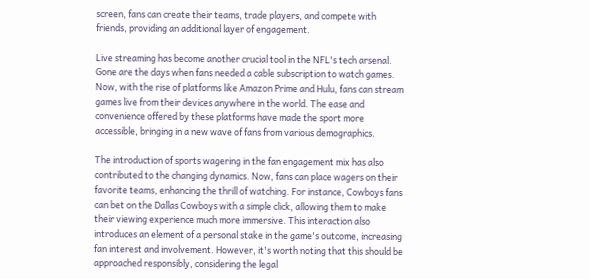screen, fans can create their teams, trade players, and compete with friends, providing an additional layer of engagement.

Live streaming has become another crucial tool in the NFL's tech arsenal. Gone are the days when fans needed a cable subscription to watch games. Now, with the rise of platforms like Amazon Prime and Hulu, fans can stream games live from their devices anywhere in the world. The ease and convenience offered by these platforms have made the sport more accessible, bringing in a new wave of fans from various demographics.

The introduction of sports wagering in the fan engagement mix has also contributed to the changing dynamics. Now, fans can place wagers on their favorite teams, enhancing the thrill of watching. For instance, Cowboys fans can bet on the Dallas Cowboys with a simple click, allowing them to make their viewing experience much more immersive. This interaction also introduces an element of a personal stake in the game's outcome, increasing fan interest and involvement. However, it's worth noting that this should be approached responsibly, considering the legal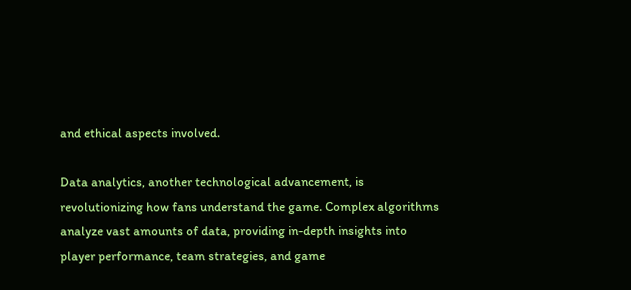and ethical aspects involved.

Data analytics, another technological advancement, is revolutionizing how fans understand the game. Complex algorithms analyze vast amounts of data, providing in-depth insights into player performance, team strategies, and game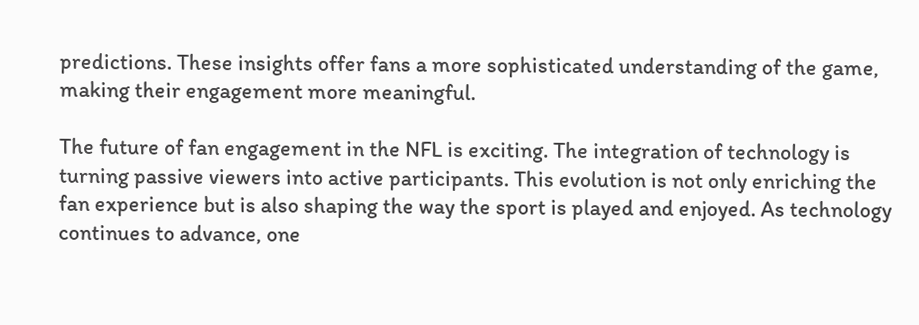predictions. These insights offer fans a more sophisticated understanding of the game, making their engagement more meaningful.

The future of fan engagement in the NFL is exciting. The integration of technology is turning passive viewers into active participants. This evolution is not only enriching the fan experience but is also shaping the way the sport is played and enjoyed. As technology continues to advance, one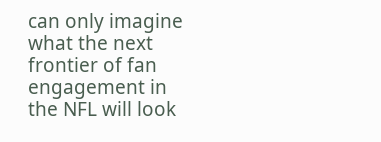can only imagine what the next frontier of fan engagement in the NFL will look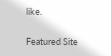like.

Featured Site